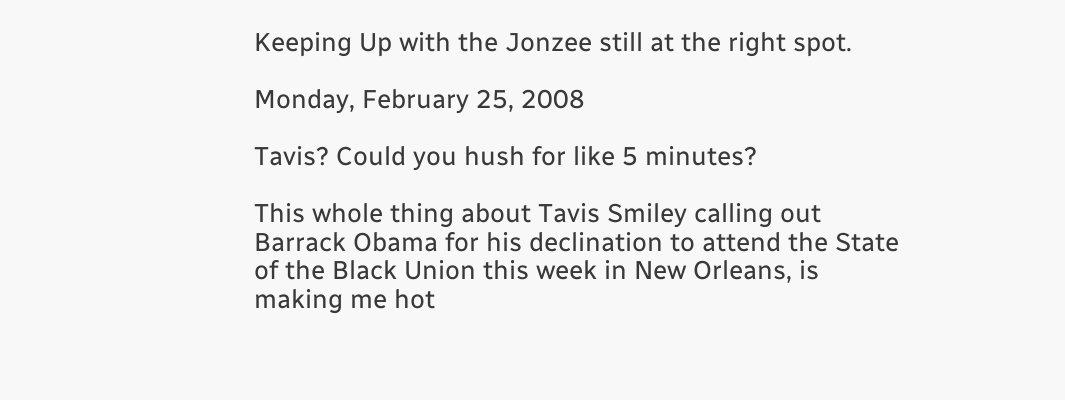Keeping Up with the Jonzee still at the right spot.

Monday, February 25, 2008

Tavis? Could you hush for like 5 minutes?

This whole thing about Tavis Smiley calling out Barrack Obama for his declination to attend the State of the Black Union this week in New Orleans, is making me hot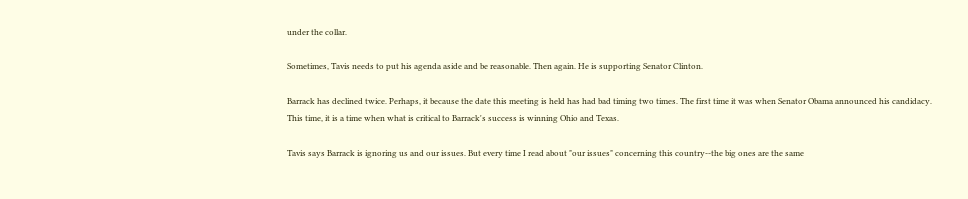under the collar.

Sometimes, Tavis needs to put his agenda aside and be reasonable. Then again. He is supporting Senator Clinton.

Barrack has declined twice. Perhaps, it because the date this meeting is held has had bad timing two times. The first time it was when Senator Obama announced his candidacy. This time, it is a time when what is critical to Barrack's success is winning Ohio and Texas.

Tavis says Barrack is ignoring us and our issues. But every time I read about "our issues" concerning this country--the big ones are the same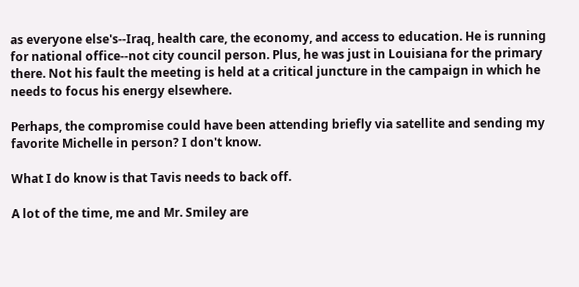as everyone else's--Iraq, health care, the economy, and access to education. He is running for national office--not city council person. Plus, he was just in Louisiana for the primary there. Not his fault the meeting is held at a critical juncture in the campaign in which he needs to focus his energy elsewhere.

Perhaps, the compromise could have been attending briefly via satellite and sending my favorite Michelle in person? I don't know.

What I do know is that Tavis needs to back off.

A lot of the time, me and Mr. Smiley are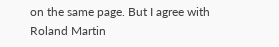on the same page. But I agree with Roland Martin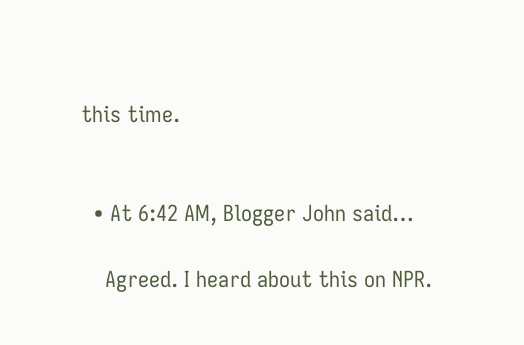this time.


  • At 6:42 AM, Blogger John said…

    Agreed. I heard about this on NPR.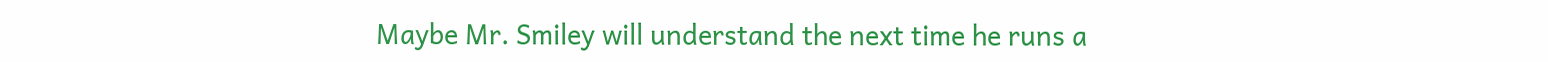Maybe Mr. Smiley will understand the next time he runs a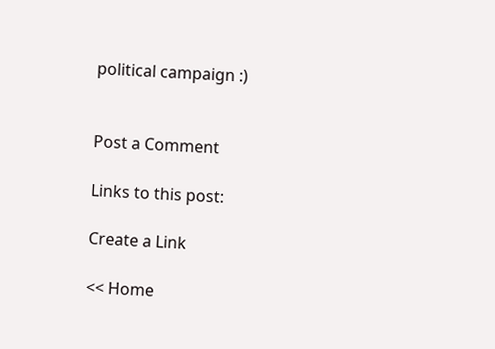political campaign :)


Post a Comment

Links to this post:

Create a Link

<< Home